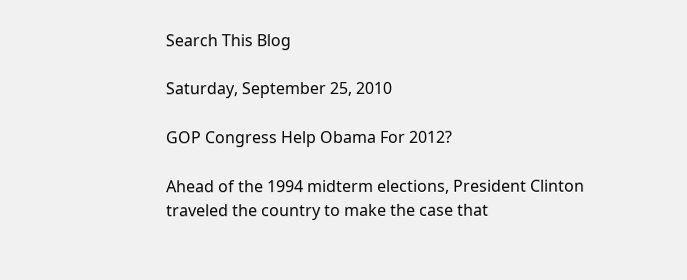Search This Blog

Saturday, September 25, 2010

GOP Congress Help Obama For 2012?

Ahead of the 1994 midterm elections, President Clinton traveled the country to make the case that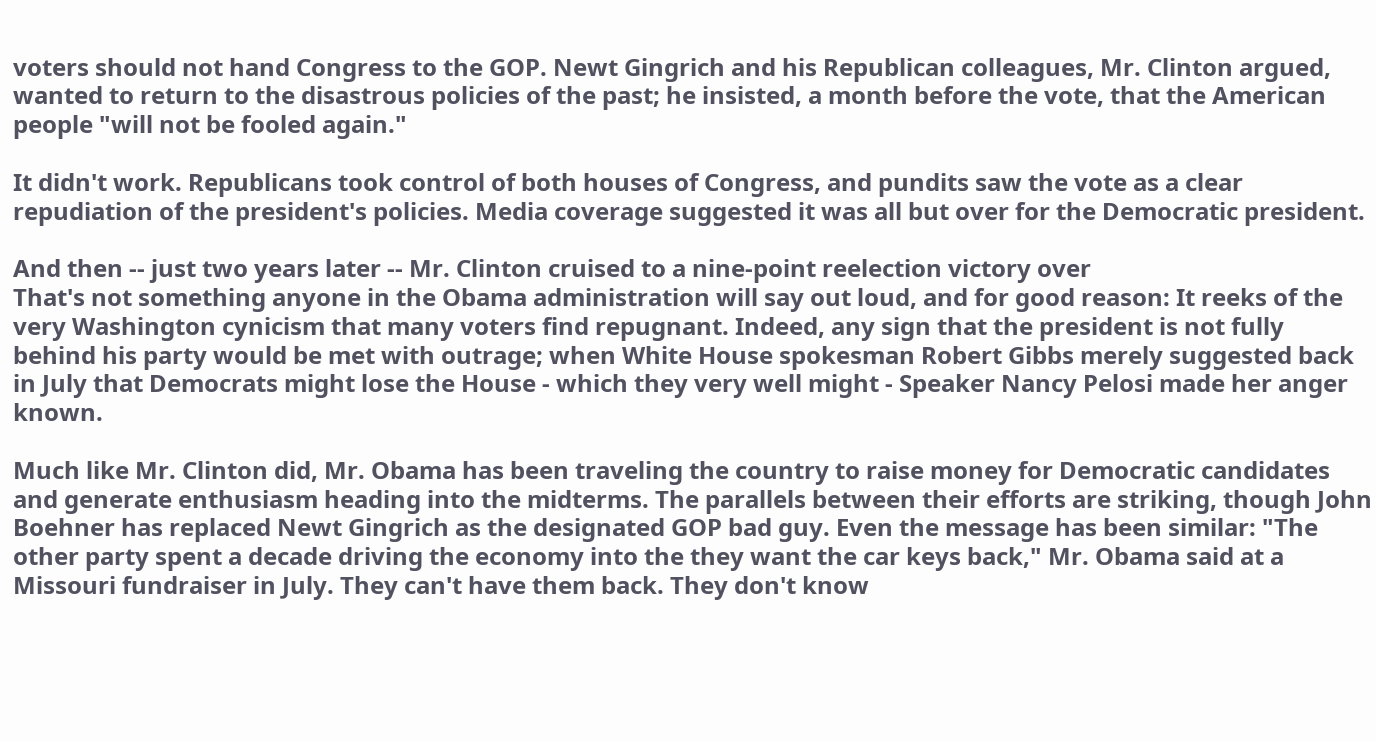voters should not hand Congress to the GOP. Newt Gingrich and his Republican colleagues, Mr. Clinton argued, wanted to return to the disastrous policies of the past; he insisted, a month before the vote, that the American people "will not be fooled again."

It didn't work. Republicans took control of both houses of Congress, and pundits saw the vote as a clear repudiation of the president's policies. Media coverage suggested it was all but over for the Democratic president.

And then -- just two years later -- Mr. Clinton cruised to a nine-point reelection victory over
That's not something anyone in the Obama administration will say out loud, and for good reason: It reeks of the very Washington cynicism that many voters find repugnant. Indeed, any sign that the president is not fully behind his party would be met with outrage; when White House spokesman Robert Gibbs merely suggested back in July that Democrats might lose the House - which they very well might - Speaker Nancy Pelosi made her anger known.

Much like Mr. Clinton did, Mr. Obama has been traveling the country to raise money for Democratic candidates and generate enthusiasm heading into the midterms. The parallels between their efforts are striking, though John Boehner has replaced Newt Gingrich as the designated GOP bad guy. Even the message has been similar: "The other party spent a decade driving the economy into the they want the car keys back," Mr. Obama said at a Missouri fundraiser in July. They can't have them back. They don't know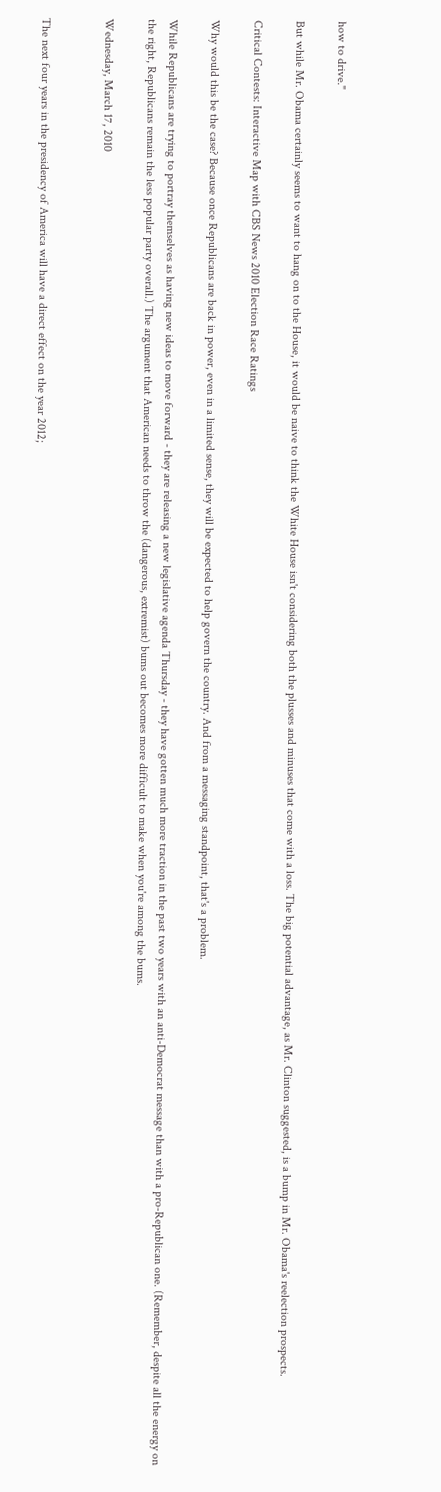how to drive."

But while Mr. Obama certainly seems to want to hang on to the House, it would be naive to think the White House isn't considering both the plusses and minuses that come with a loss. The big potential advantage, as Mr. Clinton suggested, is a bump in Mr. Obama's reelection prospects.

Critical Contests: Interactive Map with CBS News 2010 Election Race Ratings

Why would this be the case? Because once Republicans are back in power, even in a limited sense, they will be expected to help govern the country. And from a messaging standpoint, that's a problem.

While Republicans are trying to portray themselves as having new ideas to move forward - they are releasing a new legislative agenda Thursday - they have gotten much more traction in the past two years with an anti-Democrat message than with a pro-Republican one. (Remember, despite all the energy on the right, Republicans remain the less popular party overall.) The argument that American needs to throw the (dangerous, extremist) bums out becomes more difficult to make when you're among the bums.

Wednesday, March 17, 2010


The next four years in the presidency of America will have a direct effect on the year 2012;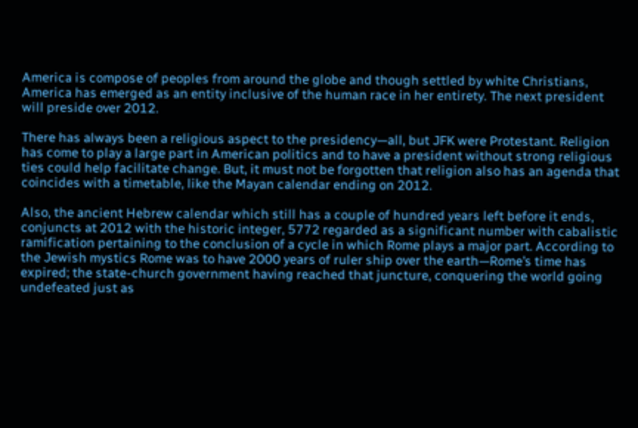America is compose of peoples from around the globe and though settled by white Christians, America has emerged as an entity inclusive of the human race in her entirety. The next president will preside over 2012.

There has always been a religious aspect to the presidency—all, but JFK were Protestant. Religion has come to play a large part in American politics and to have a president without strong religious ties could help facilitate change. But, it must not be forgotten that religion also has an agenda that coincides with a timetable, like the Mayan calendar ending on 2012.

Also, the ancient Hebrew calendar which still has a couple of hundred years left before it ends, conjuncts at 2012 with the historic integer, 5772 regarded as a significant number with cabalistic ramification pertaining to the conclusion of a cycle in which Rome plays a major part. According to the Jewish mystics Rome was to have 2000 years of ruler ship over the earth—Rome’s time has expired; the state-church government having reached that juncture, conquering the world going undefeated just as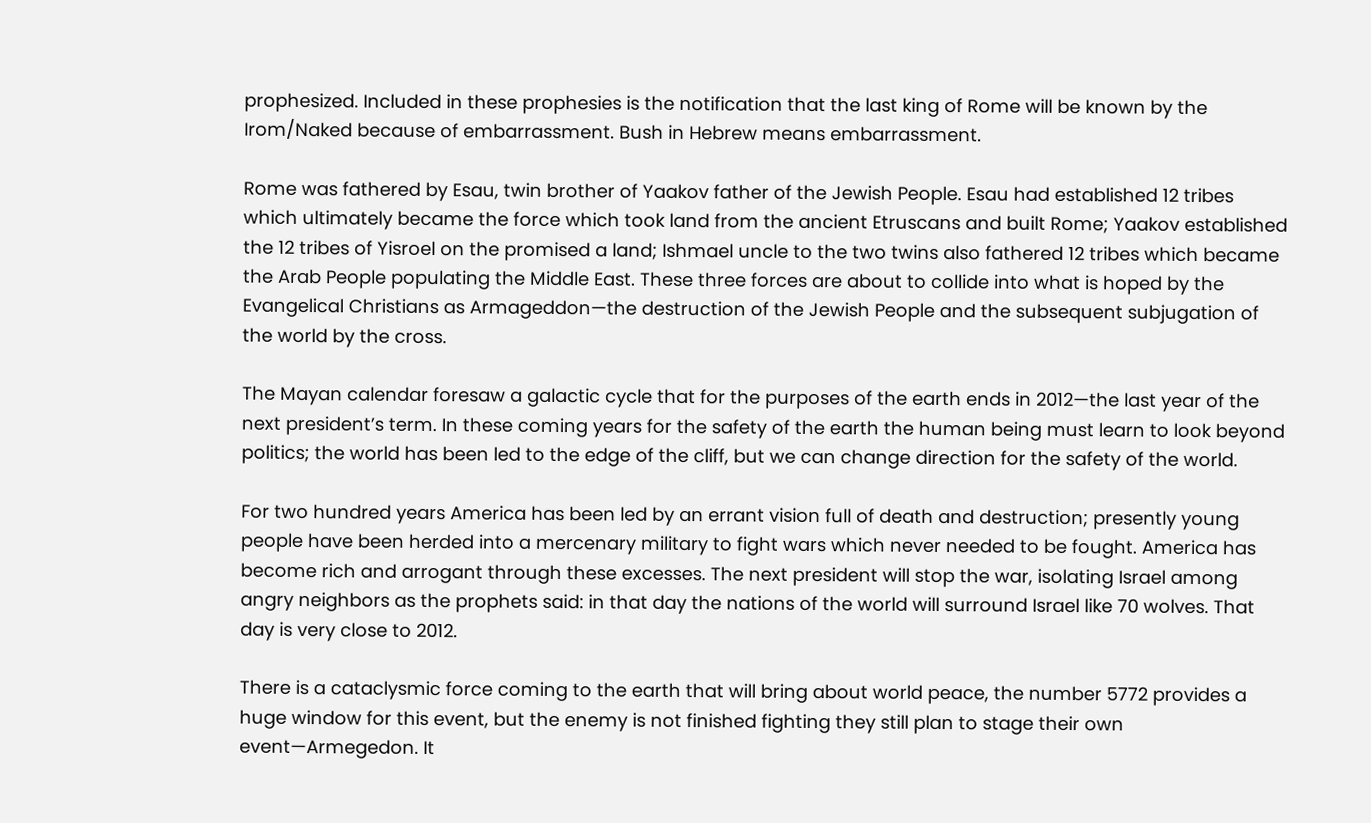prophesized. Included in these prophesies is the notification that the last king of Rome will be known by the Irom/Naked because of embarrassment. Bush in Hebrew means embarrassment.

Rome was fathered by Esau, twin brother of Yaakov father of the Jewish People. Esau had established 12 tribes which ultimately became the force which took land from the ancient Etruscans and built Rome; Yaakov established the 12 tribes of Yisroel on the promised a land; Ishmael uncle to the two twins also fathered 12 tribes which became the Arab People populating the Middle East. These three forces are about to collide into what is hoped by the Evangelical Christians as Armageddon—the destruction of the Jewish People and the subsequent subjugation of the world by the cross.

The Mayan calendar foresaw a galactic cycle that for the purposes of the earth ends in 2012—the last year of the next president’s term. In these coming years for the safety of the earth the human being must learn to look beyond politics; the world has been led to the edge of the cliff, but we can change direction for the safety of the world.

For two hundred years America has been led by an errant vision full of death and destruction; presently young people have been herded into a mercenary military to fight wars which never needed to be fought. America has become rich and arrogant through these excesses. The next president will stop the war, isolating Israel among angry neighbors as the prophets said: in that day the nations of the world will surround Israel like 70 wolves. That day is very close to 2012.

There is a cataclysmic force coming to the earth that will bring about world peace, the number 5772 provides a huge window for this event, but the enemy is not finished fighting they still plan to stage their own event—Armegedon. It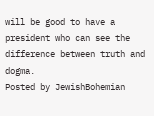will be good to have a president who can see the difference between truth and dogma.
Posted by JewishBohemian